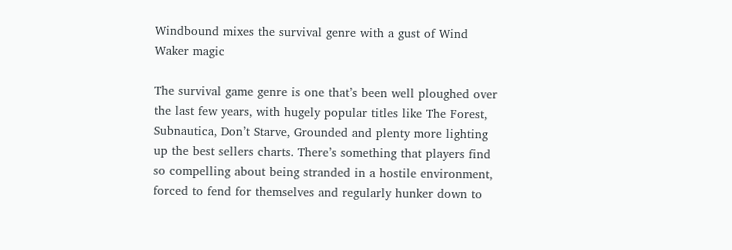Windbound mixes the survival genre with a gust of Wind Waker magic

The survival game genre is one that’s been well ploughed over the last few years, with hugely popular titles like The Forest, Subnautica, Don’t Starve, Grounded and plenty more lighting up the best sellers charts. There’s something that players find so compelling about being stranded in a hostile environment, forced to fend for themselves and regularly hunker down to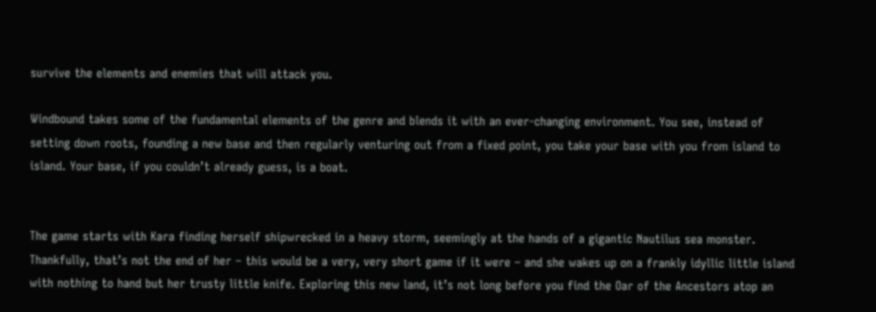survive the elements and enemies that will attack you.

Windbound takes some of the fundamental elements of the genre and blends it with an ever-changing environment. You see, instead of setting down roots, founding a new base and then regularly venturing out from a fixed point, you take your base with you from island to island. Your base, if you couldn’t already guess, is a boat.


The game starts with Kara finding herself shipwrecked in a heavy storm, seemingly at the hands of a gigantic Nautilus sea monster. Thankfully, that’s not the end of her – this would be a very, very short game if it were – and she wakes up on a frankly idyllic little island with nothing to hand but her trusty little knife. Exploring this new land, it’s not long before you find the Oar of the Ancestors atop an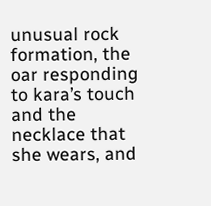unusual rock formation, the oar responding to kara’s touch and the necklace that she wears, and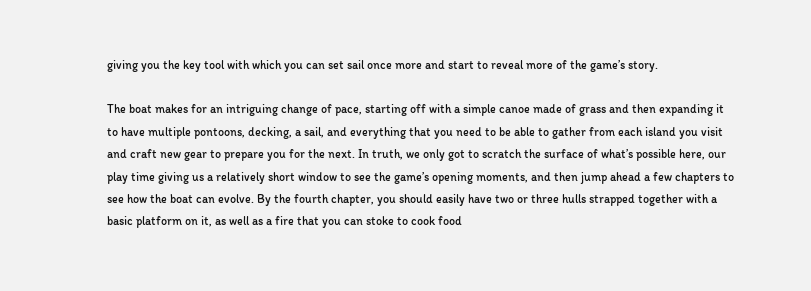giving you the key tool with which you can set sail once more and start to reveal more of the game’s story.

The boat makes for an intriguing change of pace, starting off with a simple canoe made of grass and then expanding it to have multiple pontoons, decking, a sail, and everything that you need to be able to gather from each island you visit and craft new gear to prepare you for the next. In truth, we only got to scratch the surface of what’s possible here, our play time giving us a relatively short window to see the game’s opening moments, and then jump ahead a few chapters to see how the boat can evolve. By the fourth chapter, you should easily have two or three hulls strapped together with a basic platform on it, as well as a fire that you can stoke to cook food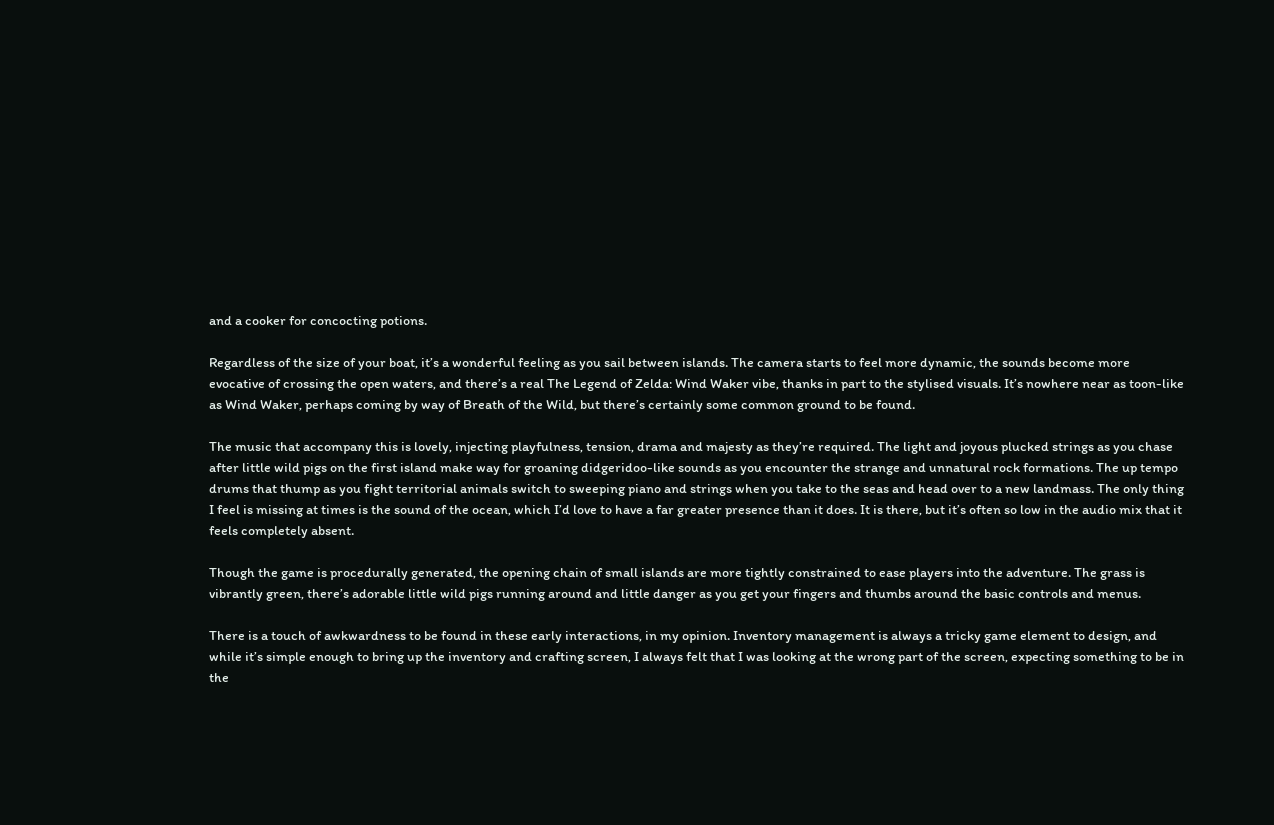and a cooker for concocting potions.

Regardless of the size of your boat, it’s a wonderful feeling as you sail between islands. The camera starts to feel more dynamic, the sounds become more evocative of crossing the open waters, and there’s a real The Legend of Zelda: Wind Waker vibe, thanks in part to the stylised visuals. It’s nowhere near as toon-like as Wind Waker, perhaps coming by way of Breath of the Wild, but there’s certainly some common ground to be found.

The music that accompany this is lovely, injecting playfulness, tension, drama and majesty as they’re required. The light and joyous plucked strings as you chase after little wild pigs on the first island make way for groaning didgeridoo-like sounds as you encounter the strange and unnatural rock formations. The up tempo drums that thump as you fight territorial animals switch to sweeping piano and strings when you take to the seas and head over to a new landmass. The only thing I feel is missing at times is the sound of the ocean, which I’d love to have a far greater presence than it does. It is there, but it’s often so low in the audio mix that it feels completely absent.

Though the game is procedurally generated, the opening chain of small islands are more tightly constrained to ease players into the adventure. The grass is vibrantly green, there’s adorable little wild pigs running around and little danger as you get your fingers and thumbs around the basic controls and menus.

There is a touch of awkwardness to be found in these early interactions, in my opinion. Inventory management is always a tricky game element to design, and while it’s simple enough to bring up the inventory and crafting screen, I always felt that I was looking at the wrong part of the screen, expecting something to be in the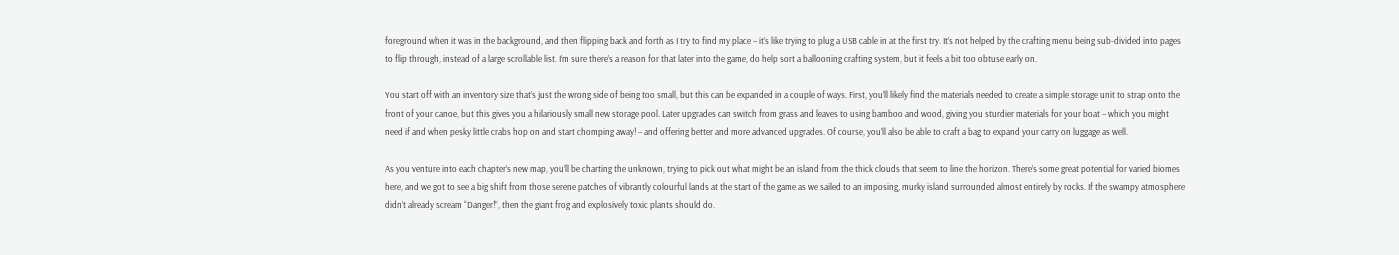foreground when it was in the background, and then flipping back and forth as I try to find my place – it’s like trying to plug a USB cable in at the first try. It’s not helped by the crafting menu being sub-divided into pages to flip through, instead of a large scrollable list. I’m sure there’s a reason for that later into the game, do help sort a ballooning crafting system, but it feels a bit too obtuse early on.

You start off with an inventory size that’s just the wrong side of being too small, but this can be expanded in a couple of ways. First, you’ll likely find the materials needed to create a simple storage unit to strap onto the front of your canoe, but this gives you a hilariously small new storage pool. Later upgrades can switch from grass and leaves to using bamboo and wood, giving you sturdier materials for your boat – which you might need if and when pesky little crabs hop on and start chomping away! – and offering better and more advanced upgrades. Of course, you’ll also be able to craft a bag to expand your carry on luggage as well.

As you venture into each chapter’s new map, you’ll be charting the unknown, trying to pick out what might be an island from the thick clouds that seem to line the horizon. There’s some great potential for varied biomes here, and we got to see a big shift from those serene patches of vibrantly colourful lands at the start of the game as we sailed to an imposing, murky island surrounded almost entirely by rocks. If the swampy atmosphere didn’t already scream “Danger!”, then the giant frog and explosively toxic plants should do.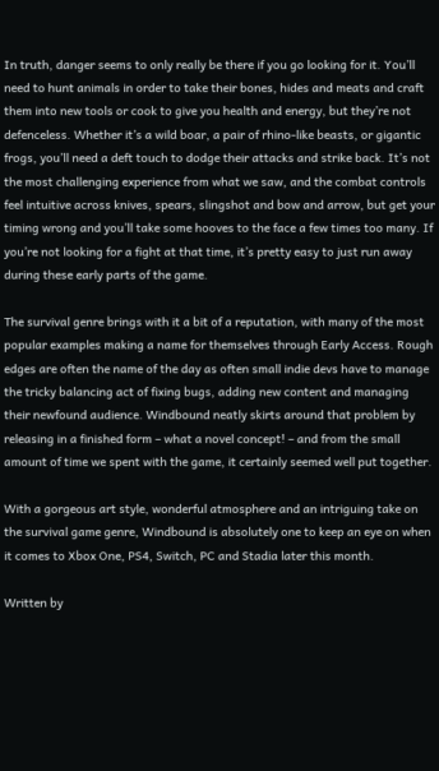In truth, danger seems to only really be there if you go looking for it. You’ll need to hunt animals in order to take their bones, hides and meats and craft them into new tools or cook to give you health and energy, but they’re not defenceless. Whether it’s a wild boar, a pair of rhino-like beasts, or gigantic frogs, you’ll need a deft touch to dodge their attacks and strike back. It’s not the most challenging experience from what we saw, and the combat controls feel intuitive across knives, spears, slingshot and bow and arrow, but get your timing wrong and you’ll take some hooves to the face a few times too many. If you’re not looking for a fight at that time, it’s pretty easy to just run away during these early parts of the game.

The survival genre brings with it a bit of a reputation, with many of the most popular examples making a name for themselves through Early Access. Rough edges are often the name of the day as often small indie devs have to manage the tricky balancing act of fixing bugs, adding new content and managing their newfound audience. Windbound neatly skirts around that problem by releasing in a finished form – what a novel concept! – and from the small amount of time we spent with the game, it certainly seemed well put together.

With a gorgeous art style, wonderful atmosphere and an intriguing take on the survival game genre, Windbound is absolutely one to keep an eye on when it comes to Xbox One, PS4, Switch, PC and Stadia later this month.

Written by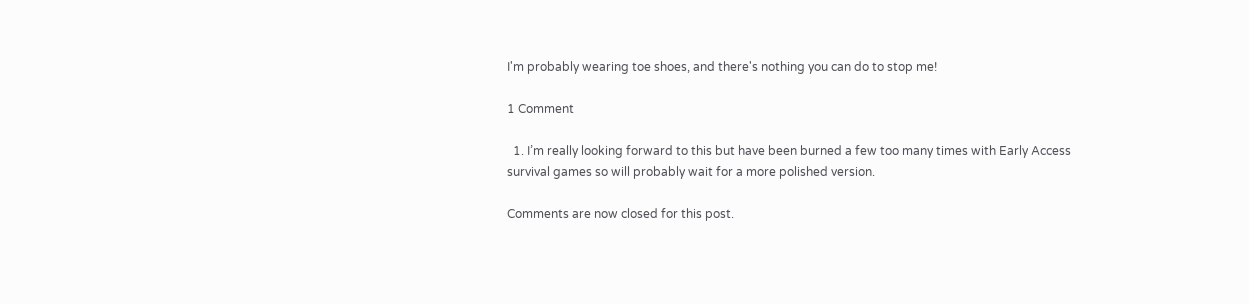I'm probably wearing toe shoes, and there's nothing you can do to stop me!

1 Comment

  1. I’m really looking forward to this but have been burned a few too many times with Early Access survival games so will probably wait for a more polished version.

Comments are now closed for this post.